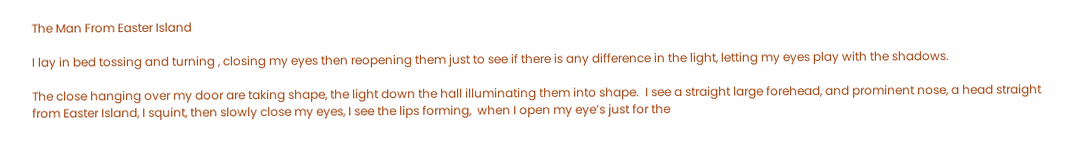The Man From Easter Island

I lay in bed tossing and turning , closing my eyes then reopening them just to see if there is any difference in the light, letting my eyes play with the shadows.

The close hanging over my door are taking shape, the light down the hall illuminating them into shape.  I see a straight large forehead, and prominent nose, a head straight from Easter Island, I squint, then slowly close my eyes, I see the lips forming,  when I open my eye’s just for the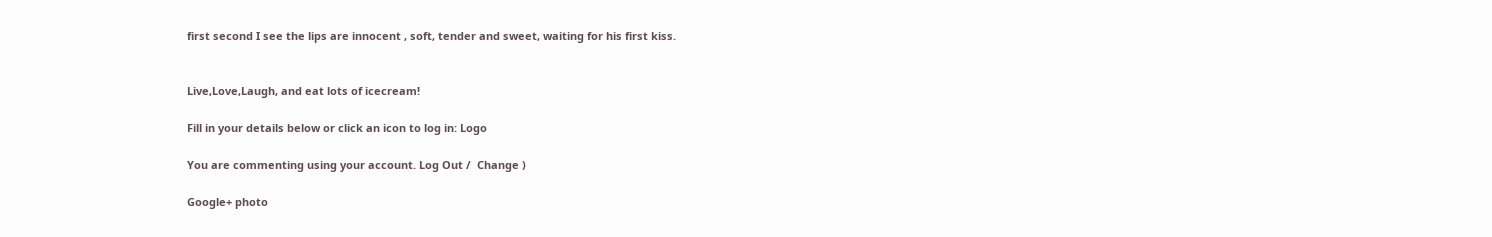first second I see the lips are innocent , soft, tender and sweet, waiting for his first kiss.


Live,Love,Laugh, and eat lots of icecream!

Fill in your details below or click an icon to log in: Logo

You are commenting using your account. Log Out /  Change )

Google+ photo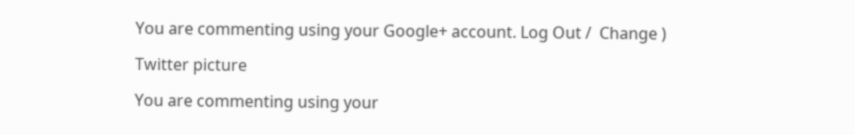You are commenting using your Google+ account. Log Out /  Change )

Twitter picture

You are commenting using your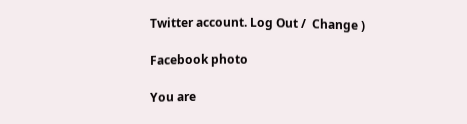Twitter account. Log Out /  Change )

Facebook photo

You are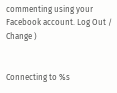commenting using your Facebook account. Log Out /  Change )


Connecting to %s